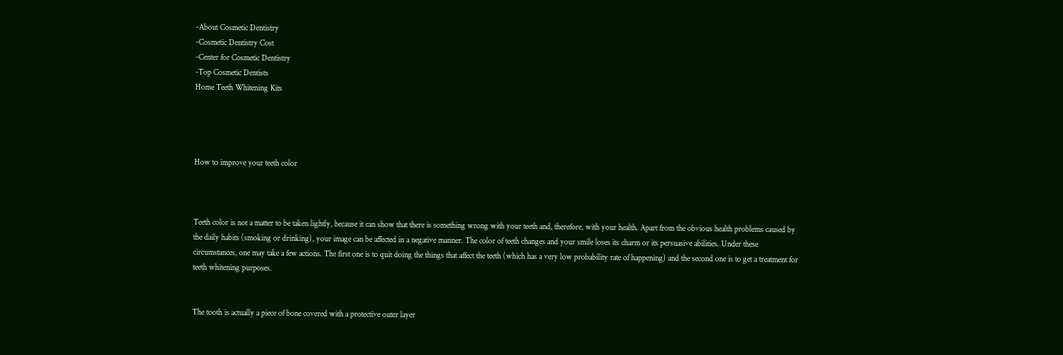-About Cosmetic Dentistry
-Cosmetic Dentistry Cost
-Center for Cosmetic Dentistry
-Top Cosmetic Dentists
Home Teeth Whitening Kits




How to improve your teeth color



Teeth color is not a matter to be taken lightly, because it can show that there is something wrong with your teeth and, therefore, with your health. Apart from the obvious health problems caused by the daily habits (smoking or drinking), your image can be affected in a negative manner. The color of teeth changes and your smile loses its charm or its persuasive abilities. Under these circumstances, one may take a few actions. The first one is to quit doing the things that affect the teeth (which has a very low probability rate of happening) and the second one is to get a treatment for teeth whitening purposes.


The tooth is actually a piece of bone covered with a protective outer layer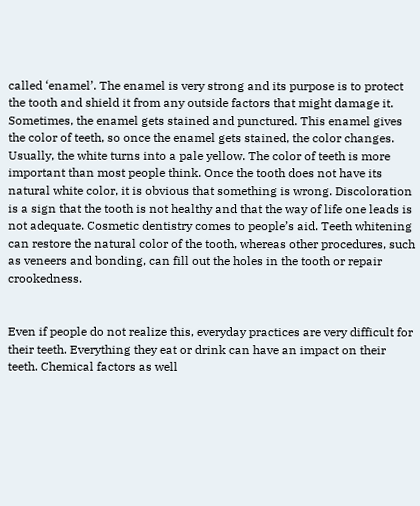called ‘enamel’. The enamel is very strong and its purpose is to protect the tooth and shield it from any outside factors that might damage it. Sometimes, the enamel gets stained and punctured. This enamel gives the color of teeth, so once the enamel gets stained, the color changes. Usually, the white turns into a pale yellow. The color of teeth is more important than most people think. Once the tooth does not have its natural white color, it is obvious that something is wrong. Discoloration is a sign that the tooth is not healthy and that the way of life one leads is not adequate. Cosmetic dentistry comes to people’s aid. Teeth whitening can restore the natural color of the tooth, whereas other procedures, such as veneers and bonding, can fill out the holes in the tooth or repair crookedness.


Even if people do not realize this, everyday practices are very difficult for their teeth. Everything they eat or drink can have an impact on their teeth. Chemical factors as well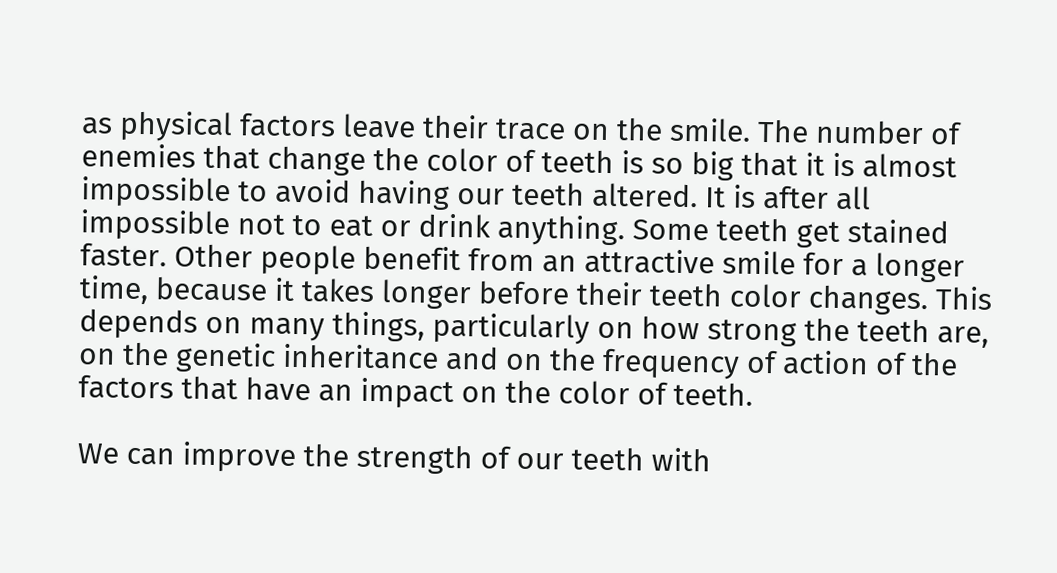as physical factors leave their trace on the smile. The number of enemies that change the color of teeth is so big that it is almost impossible to avoid having our teeth altered. It is after all impossible not to eat or drink anything. Some teeth get stained faster. Other people benefit from an attractive smile for a longer time, because it takes longer before their teeth color changes. This depends on many things, particularly on how strong the teeth are, on the genetic inheritance and on the frequency of action of the factors that have an impact on the color of teeth.

We can improve the strength of our teeth with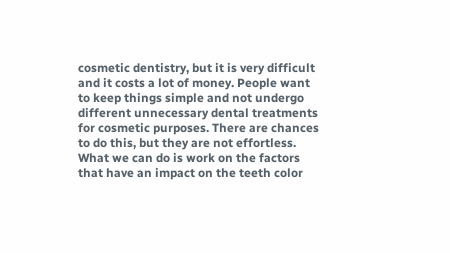cosmetic dentistry, but it is very difficult and it costs a lot of money. People want to keep things simple and not undergo different unnecessary dental treatments for cosmetic purposes. There are chances to do this, but they are not effortless. What we can do is work on the factors that have an impact on the teeth color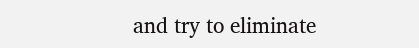and try to eliminate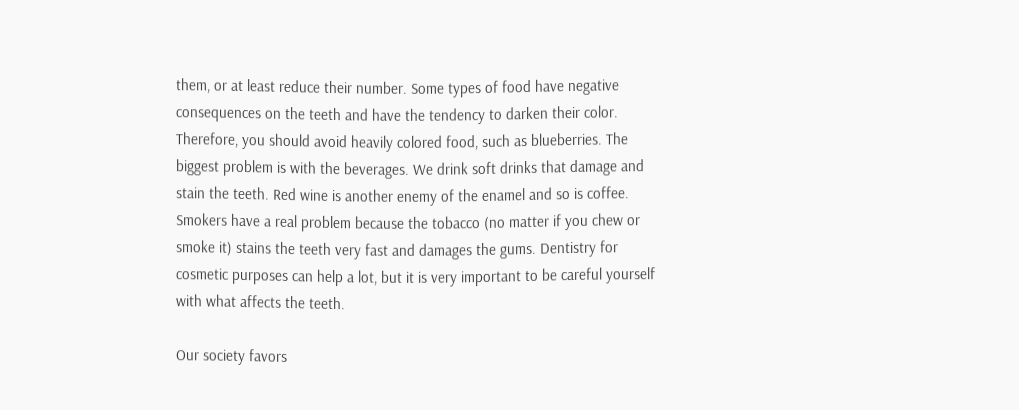them, or at least reduce their number. Some types of food have negative consequences on the teeth and have the tendency to darken their color. Therefore, you should avoid heavily colored food, such as blueberries. The biggest problem is with the beverages. We drink soft drinks that damage and stain the teeth. Red wine is another enemy of the enamel and so is coffee. Smokers have a real problem because the tobacco (no matter if you chew or smoke it) stains the teeth very fast and damages the gums. Dentistry for cosmetic purposes can help a lot, but it is very important to be careful yourself with what affects the teeth.

Our society favors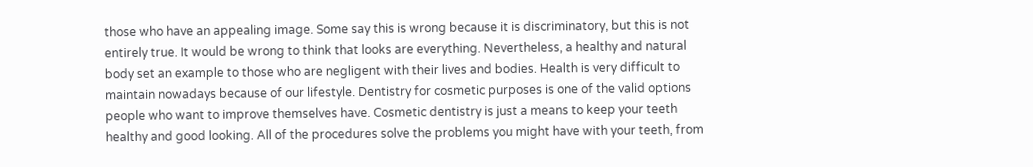those who have an appealing image. Some say this is wrong because it is discriminatory, but this is not entirely true. It would be wrong to think that looks are everything. Nevertheless, a healthy and natural body set an example to those who are negligent with their lives and bodies. Health is very difficult to maintain nowadays because of our lifestyle. Dentistry for cosmetic purposes is one of the valid options people who want to improve themselves have. Cosmetic dentistry is just a means to keep your teeth healthy and good looking. All of the procedures solve the problems you might have with your teeth, from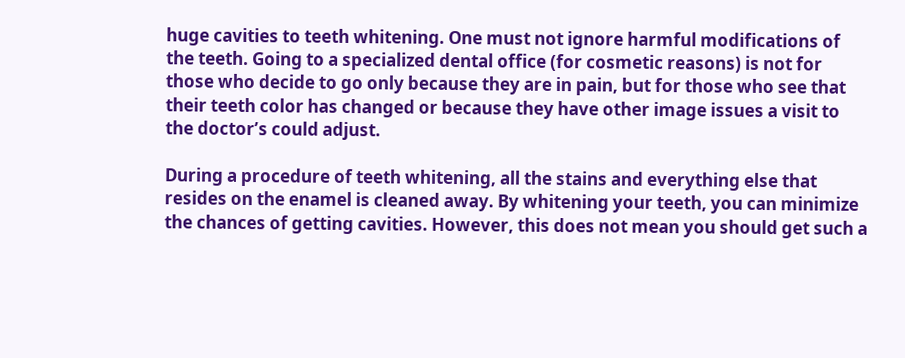huge cavities to teeth whitening. One must not ignore harmful modifications of the teeth. Going to a specialized dental office (for cosmetic reasons) is not for those who decide to go only because they are in pain, but for those who see that their teeth color has changed or because they have other image issues a visit to the doctor’s could adjust.

During a procedure of teeth whitening, all the stains and everything else that resides on the enamel is cleaned away. By whitening your teeth, you can minimize the chances of getting cavities. However, this does not mean you should get such a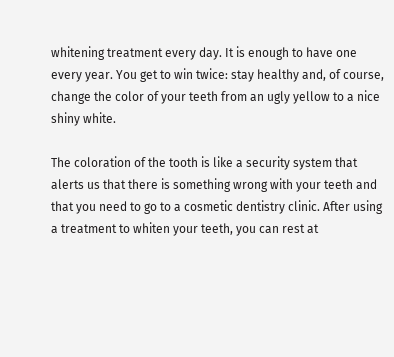whitening treatment every day. It is enough to have one every year. You get to win twice: stay healthy and, of course, change the color of your teeth from an ugly yellow to a nice shiny white.

The coloration of the tooth is like a security system that alerts us that there is something wrong with your teeth and that you need to go to a cosmetic dentistry clinic. After using a treatment to whiten your teeth, you can rest at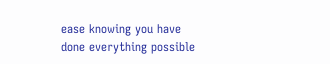ease knowing you have done everything possible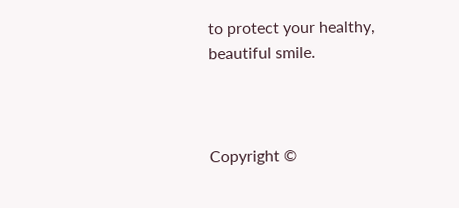to protect your healthy, beautiful smile.



Copyright ©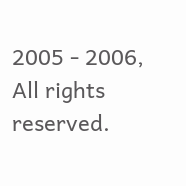2005 - 2006, All rights reserved.